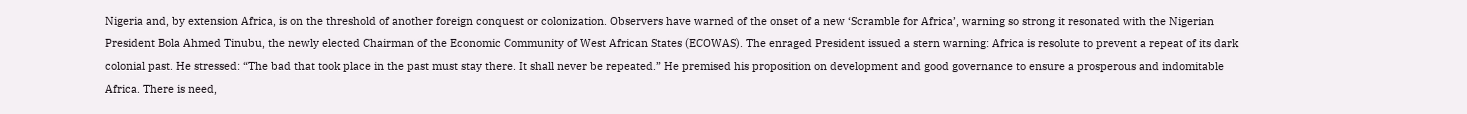Nigeria and, by extension Africa, is on the threshold of another foreign conquest or colonization. Observers have warned of the onset of a new ‘Scramble for Africa’, warning so strong it resonated with the Nigerian President Bola Ahmed Tinubu, the newly elected Chairman of the Economic Community of West African States (ECOWAS). The enraged President issued a stern warning: Africa is resolute to prevent a repeat of its dark colonial past. He stressed: “The bad that took place in the past must stay there. It shall never be repeated.” He premised his proposition on development and good governance to ensure a prosperous and indomitable Africa. There is need,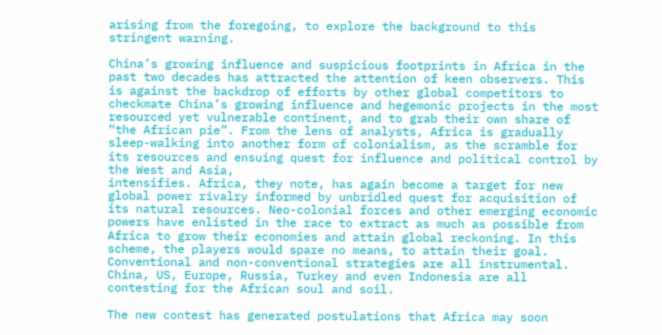arising from the foregoing, to explore the background to this stringent warning.

China’s growing influence and suspicious footprints in Africa in the past two decades has attracted the attention of keen observers. This is against the backdrop of efforts by other global competitors to checkmate China’s growing influence and hegemonic projects in the most resourced yet vulnerable continent, and to grab their own share of “the African pie”. From the lens of analysts, Africa is gradually sleep-walking into another form of colonialism, as the scramble for its resources and ensuing quest for influence and political control by the West and Asia,
intensifies. Africa, they note, has again become a target for new global power rivalry informed by unbridled quest for acquisition of its natural resources. Neo-colonial forces and other emerging economic powers have enlisted in the race to extract as much as possible from Africa to grow their economies and attain global reckoning. In this scheme, the players would spare no means, to attain their goal. Conventional and non-conventional strategies are all instrumental. China, US, Europe, Russia, Turkey and even Indonesia are all contesting for the African soul and soil.

The new contest has generated postulations that Africa may soon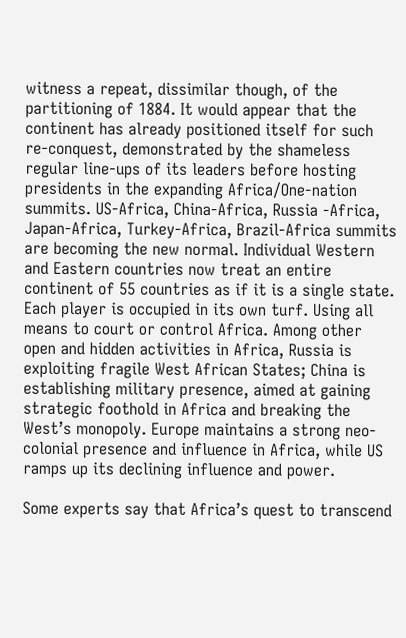witness a repeat, dissimilar though, of the partitioning of 1884. It would appear that the continent has already positioned itself for such re-conquest, demonstrated by the shameless regular line-ups of its leaders before hosting presidents in the expanding Africa/One-nation summits. US-Africa, China-Africa, Russia -Africa, Japan-Africa, Turkey-Africa, Brazil-Africa summits are becoming the new normal. Individual Western and Eastern countries now treat an entire continent of 55 countries as if it is a single state. Each player is occupied in its own turf. Using all means to court or control Africa. Among other open and hidden activities in Africa, Russia is exploiting fragile West African States; China is establishing military presence, aimed at gaining strategic foothold in Africa and breaking the West’s monopoly. Europe maintains a strong neo-colonial presence and influence in Africa, while US ramps up its declining influence and power.

Some experts say that Africa’s quest to transcend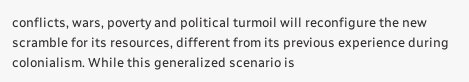conflicts, wars, poverty and political turmoil will reconfigure the new scramble for its resources, different from its previous experience during colonialism. While this generalized scenario is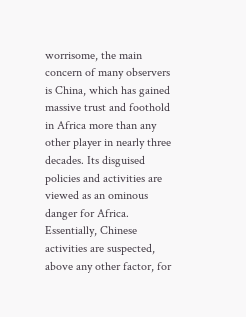worrisome, the main concern of many observers is China, which has gained massive trust and foothold in Africa more than any other player in nearly three decades. Its disguised policies and activities are viewed as an ominous danger for Africa. Essentially, Chinese activities are suspected, above any other factor, for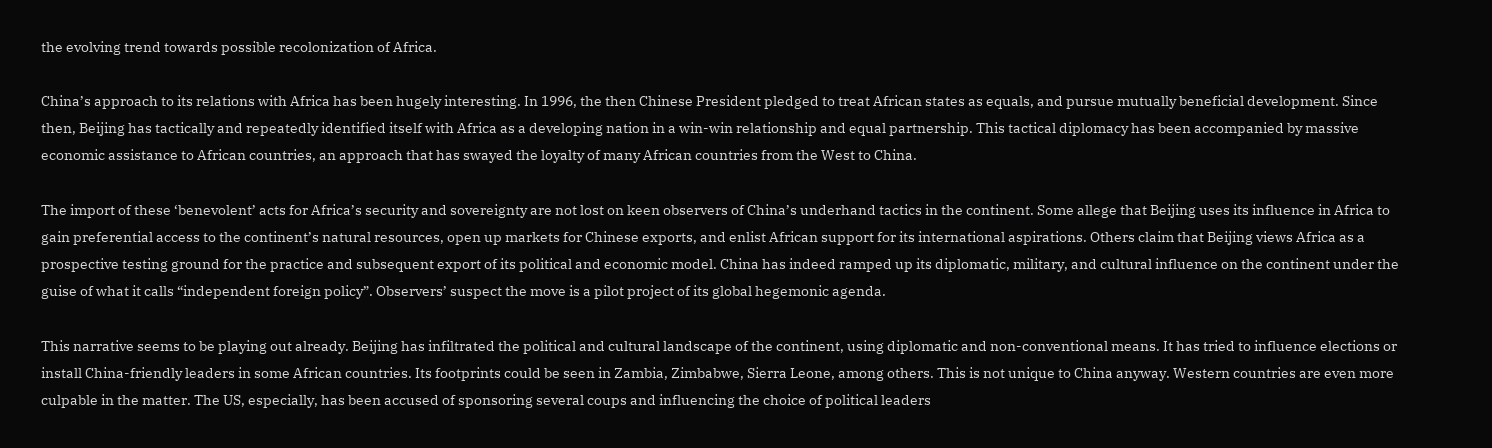the evolving trend towards possible recolonization of Africa.

China’s approach to its relations with Africa has been hugely interesting. In 1996, the then Chinese President pledged to treat African states as equals, and pursue mutually beneficial development. Since then, Beijing has tactically and repeatedly identified itself with Africa as a developing nation in a win-win relationship and equal partnership. This tactical diplomacy has been accompanied by massive economic assistance to African countries, an approach that has swayed the loyalty of many African countries from the West to China.

The import of these ‘benevolent’ acts for Africa’s security and sovereignty are not lost on keen observers of China’s underhand tactics in the continent. Some allege that Beijing uses its influence in Africa to gain preferential access to the continent’s natural resources, open up markets for Chinese exports, and enlist African support for its international aspirations. Others claim that Beijing views Africa as a prospective testing ground for the practice and subsequent export of its political and economic model. China has indeed ramped up its diplomatic, military, and cultural influence on the continent under the guise of what it calls “independent foreign policy”. Observers’ suspect the move is a pilot project of its global hegemonic agenda.

This narrative seems to be playing out already. Beijing has infiltrated the political and cultural landscape of the continent, using diplomatic and non-conventional means. It has tried to influence elections or install China-friendly leaders in some African countries. Its footprints could be seen in Zambia, Zimbabwe, Sierra Leone, among others. This is not unique to China anyway. Western countries are even more culpable in the matter. The US, especially, has been accused of sponsoring several coups and influencing the choice of political leaders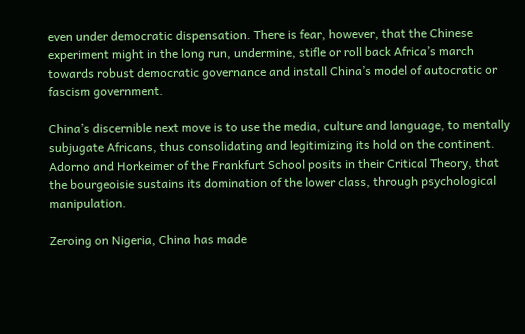even under democratic dispensation. There is fear, however, that the Chinese experiment might in the long run, undermine, stifle or roll back Africa’s march towards robust democratic governance and install China’s model of autocratic or fascism government.

China’s discernible next move is to use the media, culture and language, to mentally subjugate Africans, thus consolidating and legitimizing its hold on the continent. Adorno and Horkeimer of the Frankfurt School posits in their Critical Theory, that the bourgeoisie sustains its domination of the lower class, through psychological manipulation.

Zeroing on Nigeria, China has made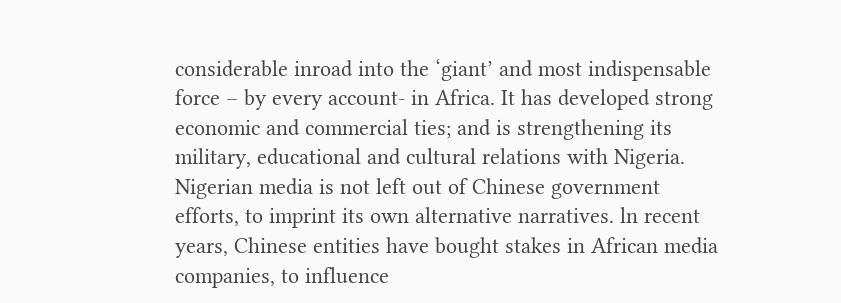considerable inroad into the ‘giant’ and most indispensable force – by every account- in Africa. It has developed strong economic and commercial ties; and is strengthening its military, educational and cultural relations with Nigeria. Nigerian media is not left out of Chinese government efforts, to imprint its own alternative narratives. ln recent years, Chinese entities have bought stakes in African media companies, to influence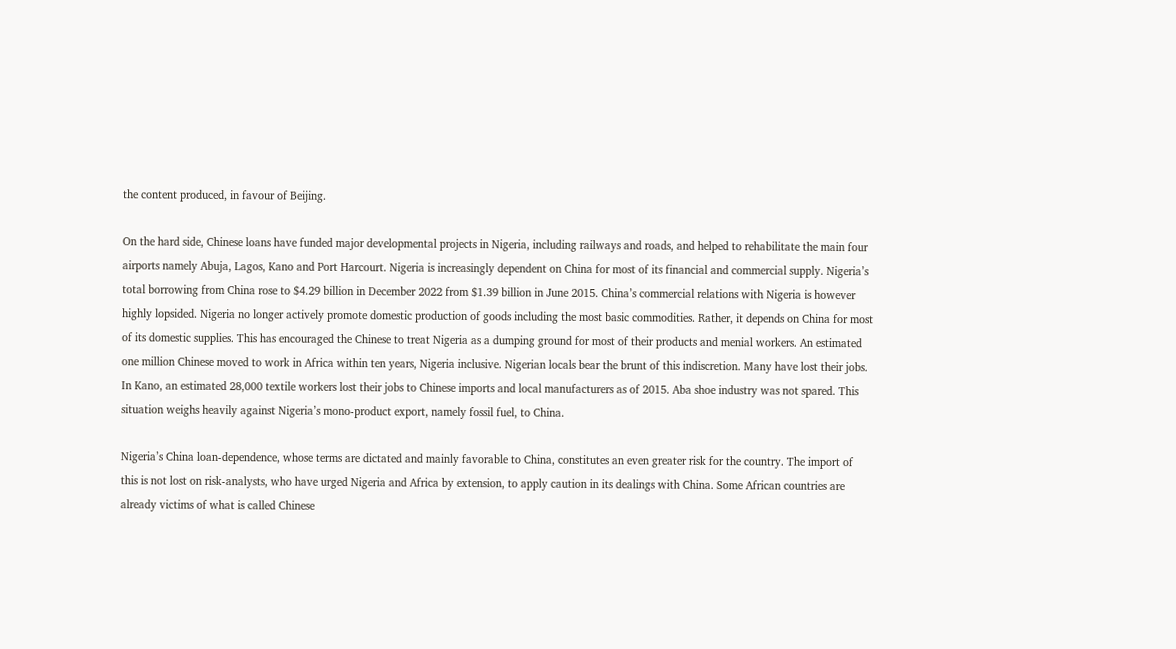the content produced, in favour of Beijing.

On the hard side, Chinese loans have funded major developmental projects in Nigeria, including railways and roads, and helped to rehabilitate the main four airports namely Abuja, Lagos, Kano and Port Harcourt. Nigeria is increasingly dependent on China for most of its financial and commercial supply. Nigeria’s total borrowing from China rose to $4.29 billion in December 2022 from $1.39 billion in June 2015. China’s commercial relations with Nigeria is however highly lopsided. Nigeria no longer actively promote domestic production of goods including the most basic commodities. Rather, it depends on China for most of its domestic supplies. This has encouraged the Chinese to treat Nigeria as a dumping ground for most of their products and menial workers. An estimated one million Chinese moved to work in Africa within ten years, Nigeria inclusive. Nigerian locals bear the brunt of this indiscretion. Many have lost their jobs. In Kano, an estimated 28,000 textile workers lost their jobs to Chinese imports and local manufacturers as of 2015. Aba shoe industry was not spared. This situation weighs heavily against Nigeria’s mono-product export, namely fossil fuel, to China.

Nigeria’s China loan-dependence, whose terms are dictated and mainly favorable to China, constitutes an even greater risk for the country. The import of this is not lost on risk-analysts, who have urged Nigeria and Africa by extension, to apply caution in its dealings with China. Some African countries are already victims of what is called Chinese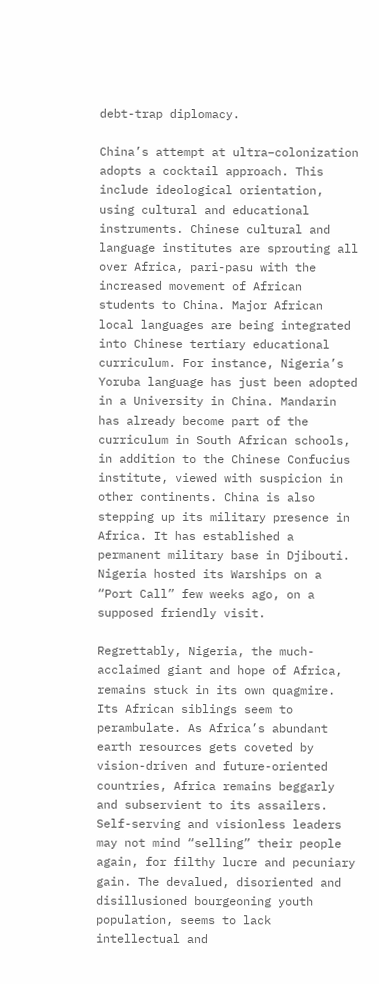debt-trap diplomacy.

China’s attempt at ultra–colonization adopts a cocktail approach. This include ideological orientation, using cultural and educational instruments. Chinese cultural and language institutes are sprouting all over Africa, pari-pasu with the increased movement of African students to China. Major African local languages are being integrated into Chinese tertiary educational curriculum. For instance, Nigeria’s Yoruba language has just been adopted in a University in China. Mandarin has already become part of the curriculum in South African schools, in addition to the Chinese Confucius institute, viewed with suspicion in other continents. China is also stepping up its military presence in Africa. It has established a permanent military base in Djibouti. Nigeria hosted its Warships on a “Port Call” few weeks ago, on a supposed friendly visit.

Regrettably, Nigeria, the much-acclaimed giant and hope of Africa, remains stuck in its own quagmire. Its African siblings seem to perambulate. As Africa’s abundant earth resources gets coveted by vision-driven and future-oriented countries, Africa remains beggarly and subservient to its assailers. Self-serving and visionless leaders may not mind “selling” their people again, for filthy lucre and pecuniary gain. The devalued, disoriented and disillusioned bourgeoning youth population, seems to lack intellectual and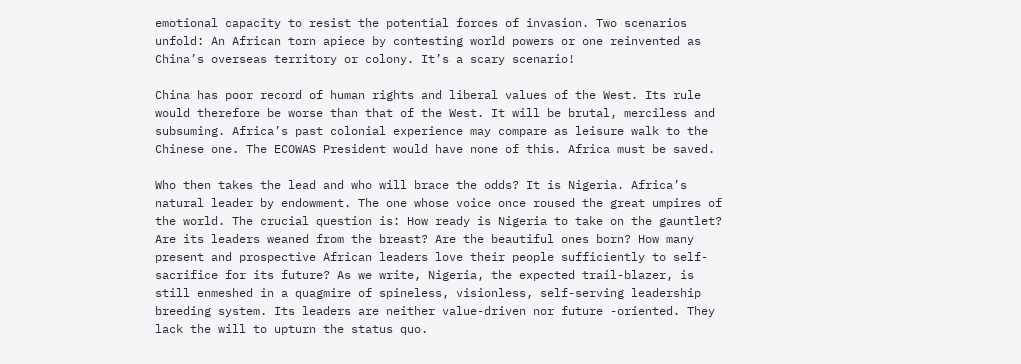emotional capacity to resist the potential forces of invasion. Two scenarios unfold: An African torn apiece by contesting world powers or one reinvented as China’s overseas territory or colony. It’s a scary scenario!

China has poor record of human rights and liberal values of the West. Its rule would therefore be worse than that of the West. It will be brutal, merciless and subsuming. Africa’s past colonial experience may compare as leisure walk to the Chinese one. The ECOWAS President would have none of this. Africa must be saved.

Who then takes the lead and who will brace the odds? It is Nigeria. Africa’s natural leader by endowment. The one whose voice once roused the great umpires of the world. The crucial question is: How ready is Nigeria to take on the gauntlet? Are its leaders weaned from the breast? Are the beautiful ones born? How many present and prospective African leaders love their people sufficiently to self- sacrifice for its future? As we write, Nigeria, the expected trail-blazer, is still enmeshed in a quagmire of spineless, visionless, self-serving leadership breeding system. Its leaders are neither value-driven nor future -oriented. They lack the will to upturn the status quo.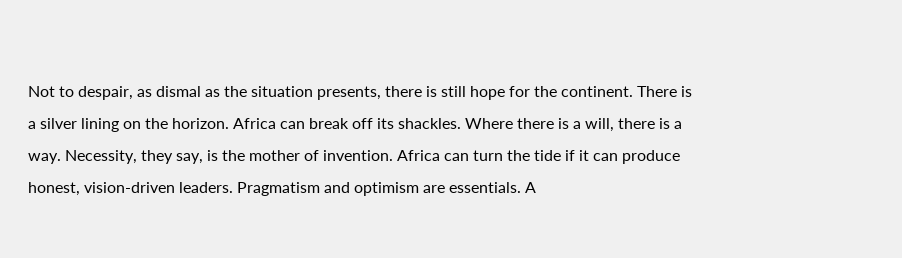Not to despair, as dismal as the situation presents, there is still hope for the continent. There is a silver lining on the horizon. Africa can break off its shackles. Where there is a will, there is a way. Necessity, they say, is the mother of invention. Africa can turn the tide if it can produce honest, vision-driven leaders. Pragmatism and optimism are essentials. A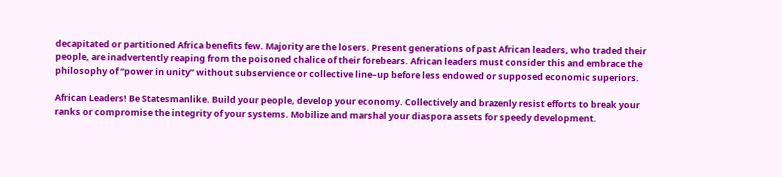decapitated or partitioned Africa benefits few. Majority are the losers. Present generations of past African leaders, who traded their people, are inadvertently reaping from the poisoned chalice of their forebears. African leaders must consider this and embrace the philosophy of “power in unity” without subservience or collective line–up before less endowed or supposed economic superiors.

African Leaders! Be Statesmanlike. Build your people, develop your economy. Collectively and brazenly resist efforts to break your ranks or compromise the integrity of your systems. Mobilize and marshal your diaspora assets for speedy development.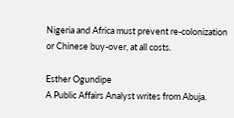Nigeria and Africa must prevent re-colonization or Chinese buy-over, at all costs.

Esther Ogundipe
A Public Affairs Analyst writes from Abuja.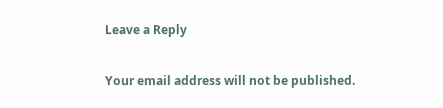Leave a Reply

Your email address will not be published.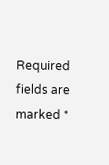Required fields are marked *